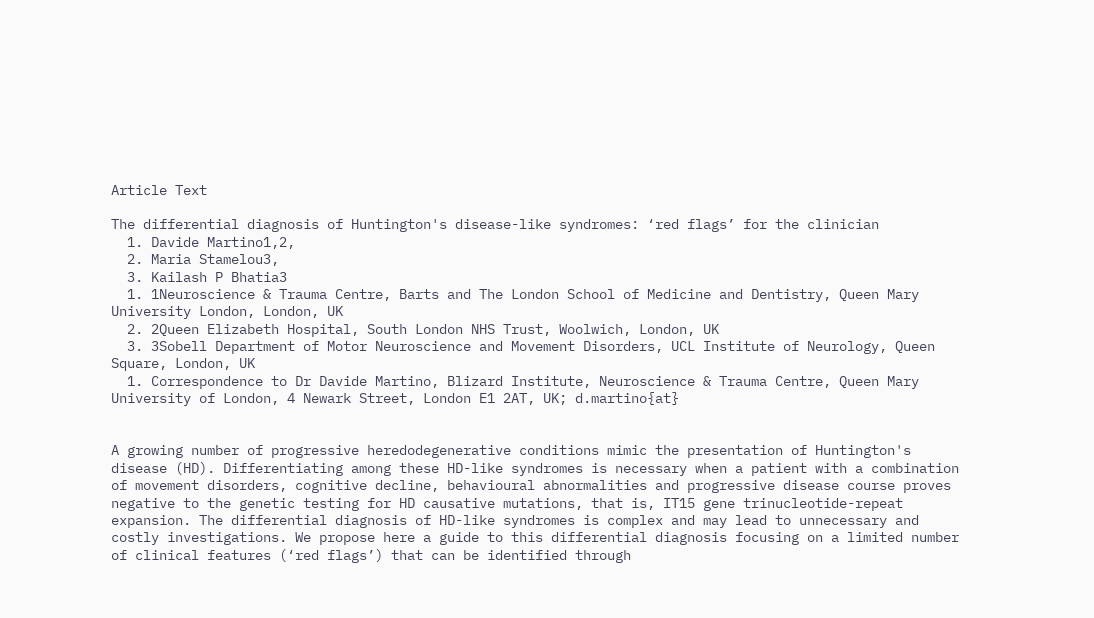Article Text

The differential diagnosis of Huntington's disease-like syndromes: ‘red flags’ for the clinician
  1. Davide Martino1,2,
  2. Maria Stamelou3,
  3. Kailash P Bhatia3
  1. 1Neuroscience & Trauma Centre, Barts and The London School of Medicine and Dentistry, Queen Mary University London, London, UK
  2. 2Queen Elizabeth Hospital, South London NHS Trust, Woolwich, London, UK
  3. 3Sobell Department of Motor Neuroscience and Movement Disorders, UCL Institute of Neurology, Queen Square, London, UK
  1. Correspondence to Dr Davide Martino, Blizard Institute, Neuroscience & Trauma Centre, Queen Mary University of London, 4 Newark Street, London E1 2AT, UK; d.martino{at}


A growing number of progressive heredodegenerative conditions mimic the presentation of Huntington's disease (HD). Differentiating among these HD-like syndromes is necessary when a patient with a combination of movement disorders, cognitive decline, behavioural abnormalities and progressive disease course proves negative to the genetic testing for HD causative mutations, that is, IT15 gene trinucleotide-repeat expansion. The differential diagnosis of HD-like syndromes is complex and may lead to unnecessary and costly investigations. We propose here a guide to this differential diagnosis focusing on a limited number of clinical features (‘red flags’) that can be identified through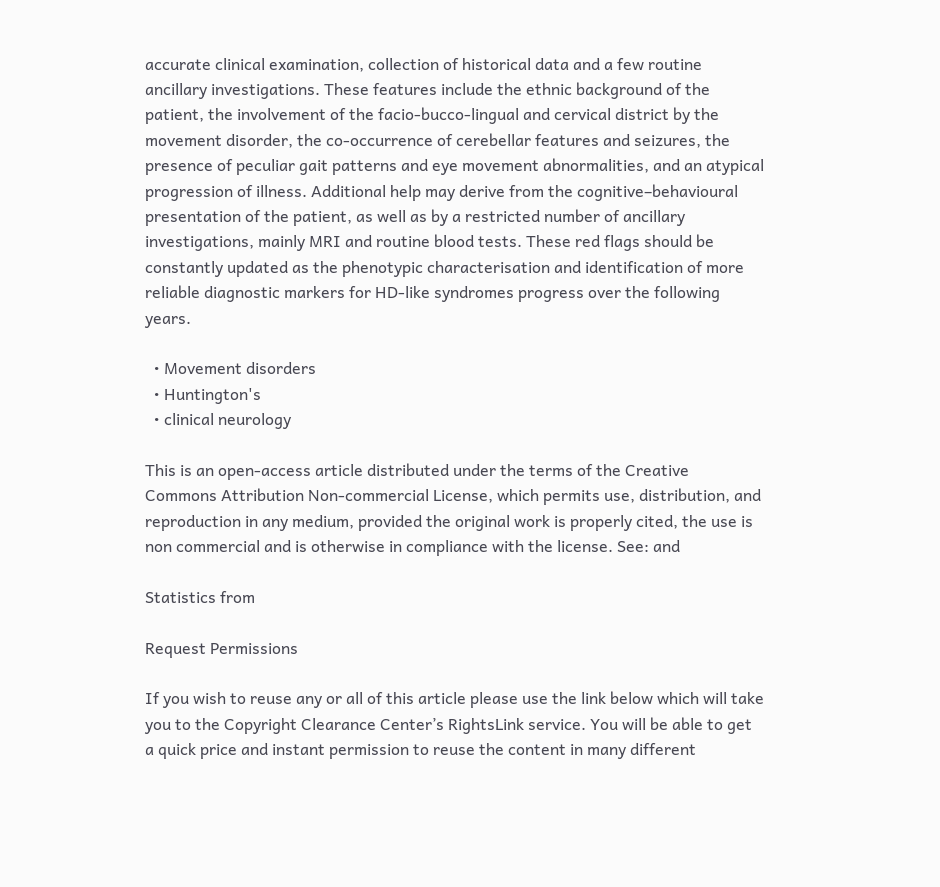accurate clinical examination, collection of historical data and a few routine ancillary investigations. These features include the ethnic background of the patient, the involvement of the facio-bucco-lingual and cervical district by the movement disorder, the co-occurrence of cerebellar features and seizures, the presence of peculiar gait patterns and eye movement abnormalities, and an atypical progression of illness. Additional help may derive from the cognitive–behavioural presentation of the patient, as well as by a restricted number of ancillary investigations, mainly MRI and routine blood tests. These red flags should be constantly updated as the phenotypic characterisation and identification of more reliable diagnostic markers for HD-like syndromes progress over the following years.

  • Movement disorders
  • Huntington's
  • clinical neurology

This is an open-access article distributed under the terms of the Creative Commons Attribution Non-commercial License, which permits use, distribution, and reproduction in any medium, provided the original work is properly cited, the use is non commercial and is otherwise in compliance with the license. See: and

Statistics from

Request Permissions

If you wish to reuse any or all of this article please use the link below which will take you to the Copyright Clearance Center’s RightsLink service. You will be able to get a quick price and instant permission to reuse the content in many different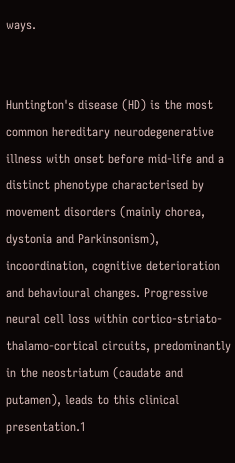ways.


Huntington's disease (HD) is the most common hereditary neurodegenerative illness with onset before mid-life and a distinct phenotype characterised by movement disorders (mainly chorea, dystonia and Parkinsonism), incoordination, cognitive deterioration and behavioural changes. Progressive neural cell loss within cortico-striato-thalamo-cortical circuits, predominantly in the neostriatum (caudate and putamen), leads to this clinical presentation.1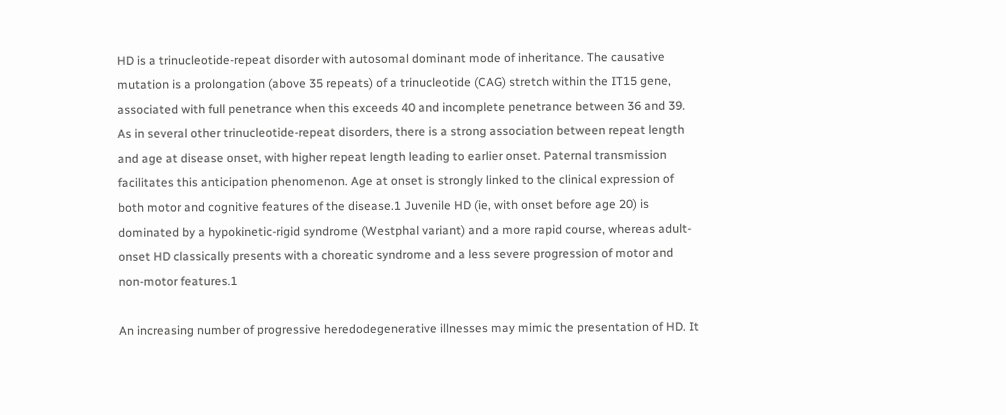HD is a trinucleotide-repeat disorder with autosomal dominant mode of inheritance. The causative mutation is a prolongation (above 35 repeats) of a trinucleotide (CAG) stretch within the IT15 gene, associated with full penetrance when this exceeds 40 and incomplete penetrance between 36 and 39. As in several other trinucleotide-repeat disorders, there is a strong association between repeat length and age at disease onset, with higher repeat length leading to earlier onset. Paternal transmission facilitates this anticipation phenomenon. Age at onset is strongly linked to the clinical expression of both motor and cognitive features of the disease.1 Juvenile HD (ie, with onset before age 20) is dominated by a hypokinetic-rigid syndrome (Westphal variant) and a more rapid course, whereas adult-onset HD classically presents with a choreatic syndrome and a less severe progression of motor and non-motor features.1

An increasing number of progressive heredodegenerative illnesses may mimic the presentation of HD. It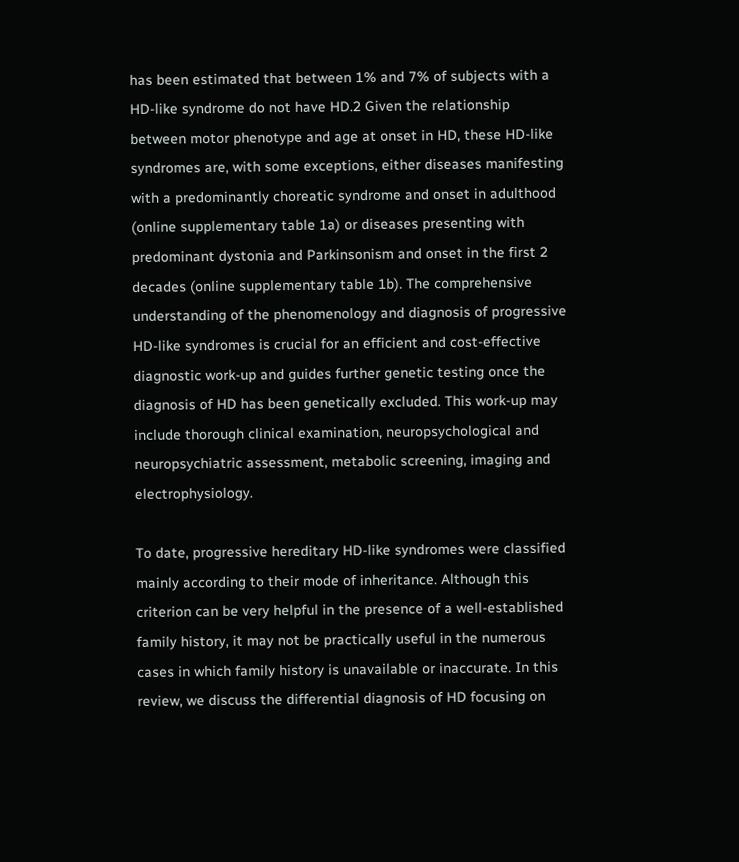has been estimated that between 1% and 7% of subjects with a HD-like syndrome do not have HD.2 Given the relationship between motor phenotype and age at onset in HD, these HD-like syndromes are, with some exceptions, either diseases manifesting with a predominantly choreatic syndrome and onset in adulthood (online supplementary table 1a) or diseases presenting with predominant dystonia and Parkinsonism and onset in the first 2 decades (online supplementary table 1b). The comprehensive understanding of the phenomenology and diagnosis of progressive HD-like syndromes is crucial for an efficient and cost-effective diagnostic work-up and guides further genetic testing once the diagnosis of HD has been genetically excluded. This work-up may include thorough clinical examination, neuropsychological and neuropsychiatric assessment, metabolic screening, imaging and electrophysiology.

To date, progressive hereditary HD-like syndromes were classified mainly according to their mode of inheritance. Although this criterion can be very helpful in the presence of a well-established family history, it may not be practically useful in the numerous cases in which family history is unavailable or inaccurate. In this review, we discuss the differential diagnosis of HD focusing on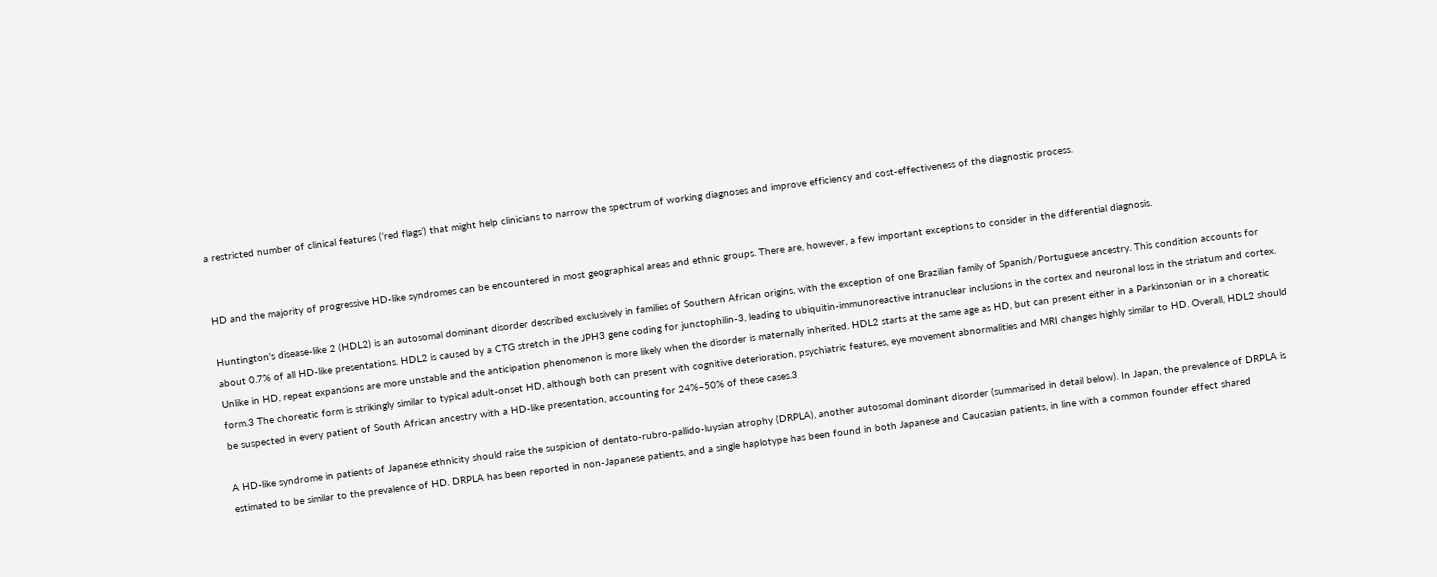a restricted number of clinical features (‘red flags’) that might help clinicians to narrow the spectrum of working diagnoses and improve efficiency and cost-effectiveness of the diagnostic process.


HD and the majority of progressive HD-like syndromes can be encountered in most geographical areas and ethnic groups. There are, however, a few important exceptions to consider in the differential diagnosis.

Huntington's disease-like 2 (HDL2) is an autosomal dominant disorder described exclusively in families of Southern African origins, with the exception of one Brazilian family of Spanish/Portuguese ancestry. This condition accounts for about 0.7% of all HD-like presentations. HDL2 is caused by a CTG stretch in the JPH3 gene coding for junctophilin-3, leading to ubiquitin-immunoreactive intranuclear inclusions in the cortex and neuronal loss in the striatum and cortex. Unlike in HD, repeat expansions are more unstable and the anticipation phenomenon is more likely when the disorder is maternally inherited. HDL2 starts at the same age as HD, but can present either in a Parkinsonian or in a choreatic form.3 The choreatic form is strikingly similar to typical adult-onset HD, although both can present with cognitive deterioration, psychiatric features, eye movement abnormalities and MRI changes highly similar to HD. Overall, HDL2 should be suspected in every patient of South African ancestry with a HD-like presentation, accounting for 24%–50% of these cases.3

A HD-like syndrome in patients of Japanese ethnicity should raise the suspicion of dentato-rubro-pallido-luysian atrophy (DRPLA), another autosomal dominant disorder (summarised in detail below). In Japan, the prevalence of DRPLA is estimated to be similar to the prevalence of HD. DRPLA has been reported in non-Japanese patients, and a single haplotype has been found in both Japanese and Caucasian patients, in line with a common founder effect shared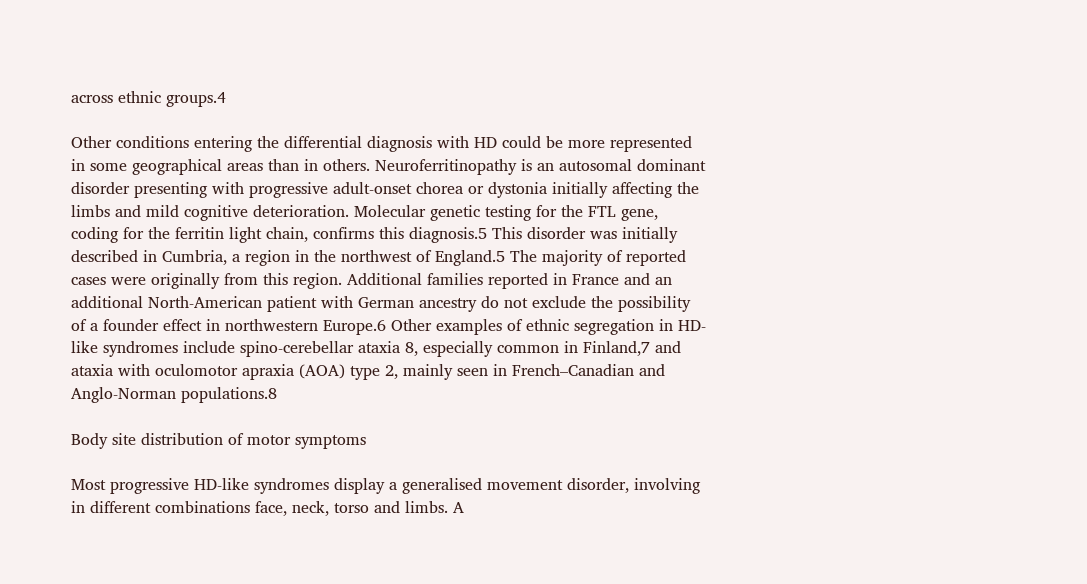across ethnic groups.4

Other conditions entering the differential diagnosis with HD could be more represented in some geographical areas than in others. Neuroferritinopathy is an autosomal dominant disorder presenting with progressive adult-onset chorea or dystonia initially affecting the limbs and mild cognitive deterioration. Molecular genetic testing for the FTL gene, coding for the ferritin light chain, confirms this diagnosis.5 This disorder was initially described in Cumbria, a region in the northwest of England.5 The majority of reported cases were originally from this region. Additional families reported in France and an additional North-American patient with German ancestry do not exclude the possibility of a founder effect in northwestern Europe.6 Other examples of ethnic segregation in HD-like syndromes include spino-cerebellar ataxia 8, especially common in Finland,7 and ataxia with oculomotor apraxia (AOA) type 2, mainly seen in French–Canadian and Anglo-Norman populations.8

Body site distribution of motor symptoms

Most progressive HD-like syndromes display a generalised movement disorder, involving in different combinations face, neck, torso and limbs. A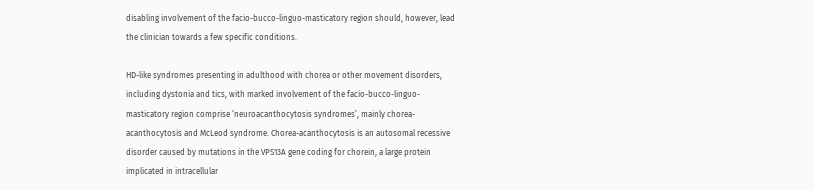disabling involvement of the facio-bucco-linguo-masticatory region should, however, lead the clinician towards a few specific conditions.

HD-like syndromes presenting in adulthood with chorea or other movement disorders, including dystonia and tics, with marked involvement of the facio-bucco-linguo-masticatory region comprise ‘neuroacanthocytosis syndromes’, mainly chorea-acanthocytosis and McLeod syndrome. Chorea-acanthocytosis is an autosomal recessive disorder caused by mutations in the VPS13A gene coding for chorein, a large protein implicated in intracellular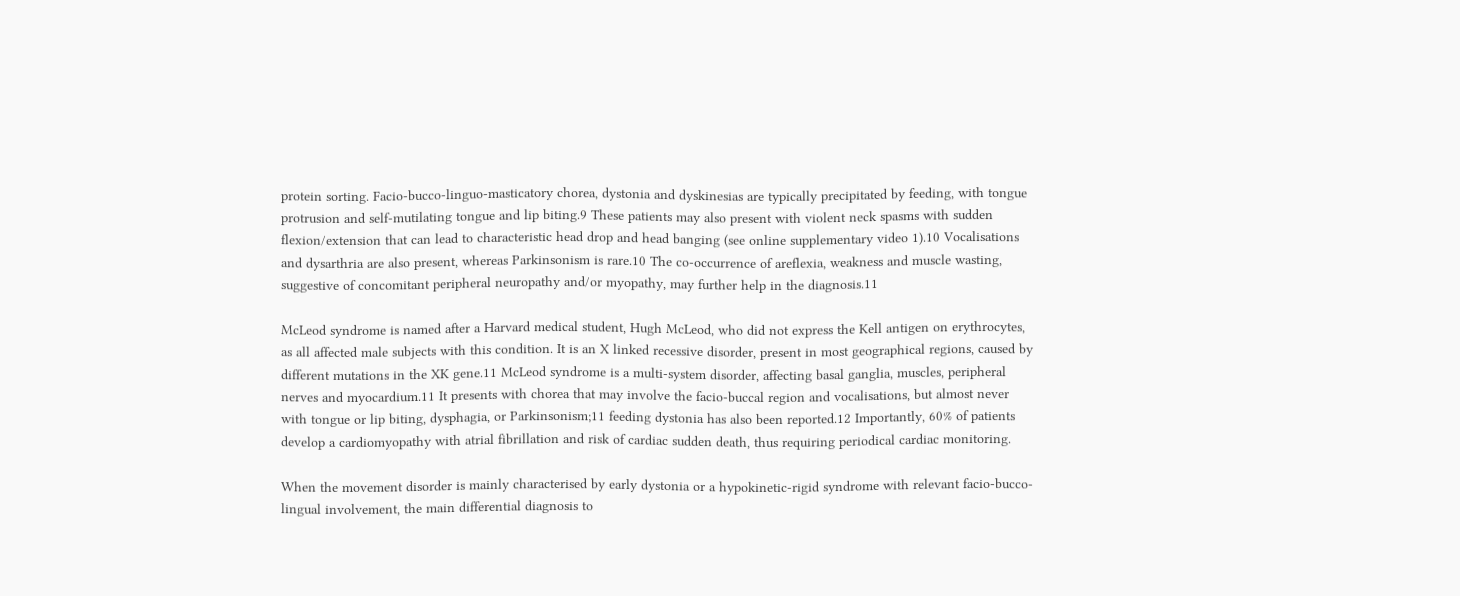protein sorting. Facio-bucco-linguo-masticatory chorea, dystonia and dyskinesias are typically precipitated by feeding, with tongue protrusion and self-mutilating tongue and lip biting.9 These patients may also present with violent neck spasms with sudden flexion/extension that can lead to characteristic head drop and head banging (see online supplementary video 1).10 Vocalisations and dysarthria are also present, whereas Parkinsonism is rare.10 The co-occurrence of areflexia, weakness and muscle wasting, suggestive of concomitant peripheral neuropathy and/or myopathy, may further help in the diagnosis.11

McLeod syndrome is named after a Harvard medical student, Hugh McLeod, who did not express the Kell antigen on erythrocytes, as all affected male subjects with this condition. It is an X linked recessive disorder, present in most geographical regions, caused by different mutations in the XK gene.11 McLeod syndrome is a multi-system disorder, affecting basal ganglia, muscles, peripheral nerves and myocardium.11 It presents with chorea that may involve the facio-buccal region and vocalisations, but almost never with tongue or lip biting, dysphagia, or Parkinsonism;11 feeding dystonia has also been reported.12 Importantly, 60% of patients develop a cardiomyopathy with atrial fibrillation and risk of cardiac sudden death, thus requiring periodical cardiac monitoring.

When the movement disorder is mainly characterised by early dystonia or a hypokinetic-rigid syndrome with relevant facio-bucco-lingual involvement, the main differential diagnosis to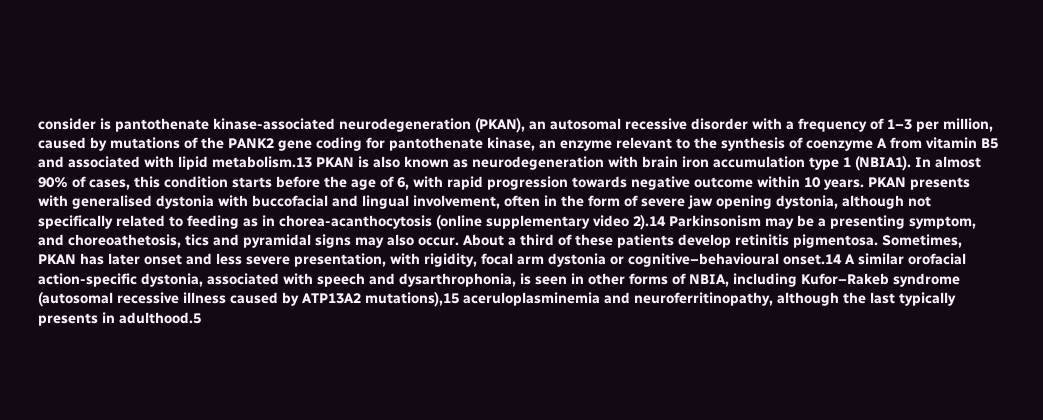consider is pantothenate kinase-associated neurodegeneration (PKAN), an autosomal recessive disorder with a frequency of 1–3 per million, caused by mutations of the PANK2 gene coding for pantothenate kinase, an enzyme relevant to the synthesis of coenzyme A from vitamin B5 and associated with lipid metabolism.13 PKAN is also known as neurodegeneration with brain iron accumulation type 1 (NBIA1). In almost 90% of cases, this condition starts before the age of 6, with rapid progression towards negative outcome within 10 years. PKAN presents with generalised dystonia with buccofacial and lingual involvement, often in the form of severe jaw opening dystonia, although not specifically related to feeding as in chorea-acanthocytosis (online supplementary video 2).14 Parkinsonism may be a presenting symptom, and choreoathetosis, tics and pyramidal signs may also occur. About a third of these patients develop retinitis pigmentosa. Sometimes, PKAN has later onset and less severe presentation, with rigidity, focal arm dystonia or cognitive–behavioural onset.14 A similar orofacial action-specific dystonia, associated with speech and dysarthrophonia, is seen in other forms of NBIA, including Kufor–Rakeb syndrome (autosomal recessive illness caused by ATP13A2 mutations),15 aceruloplasminemia and neuroferritinopathy, although the last typically presents in adulthood.5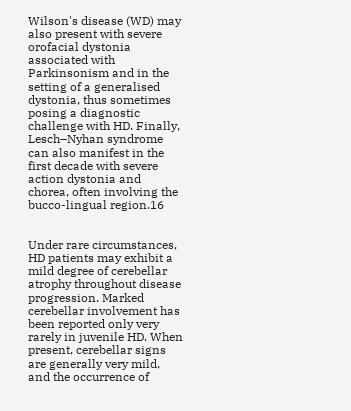Wilson's disease (WD) may also present with severe orofacial dystonia associated with Parkinsonism and in the setting of a generalised dystonia, thus sometimes posing a diagnostic challenge with HD. Finally, Lesch–Nyhan syndrome can also manifest in the first decade with severe action dystonia and chorea, often involving the bucco-lingual region.16


Under rare circumstances, HD patients may exhibit a mild degree of cerebellar atrophy throughout disease progression. Marked cerebellar involvement has been reported only very rarely in juvenile HD. When present, cerebellar signs are generally very mild, and the occurrence of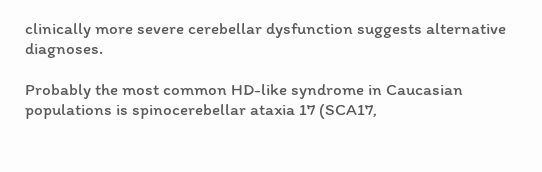clinically more severe cerebellar dysfunction suggests alternative diagnoses.

Probably the most common HD-like syndrome in Caucasian populations is spinocerebellar ataxia 17 (SCA17,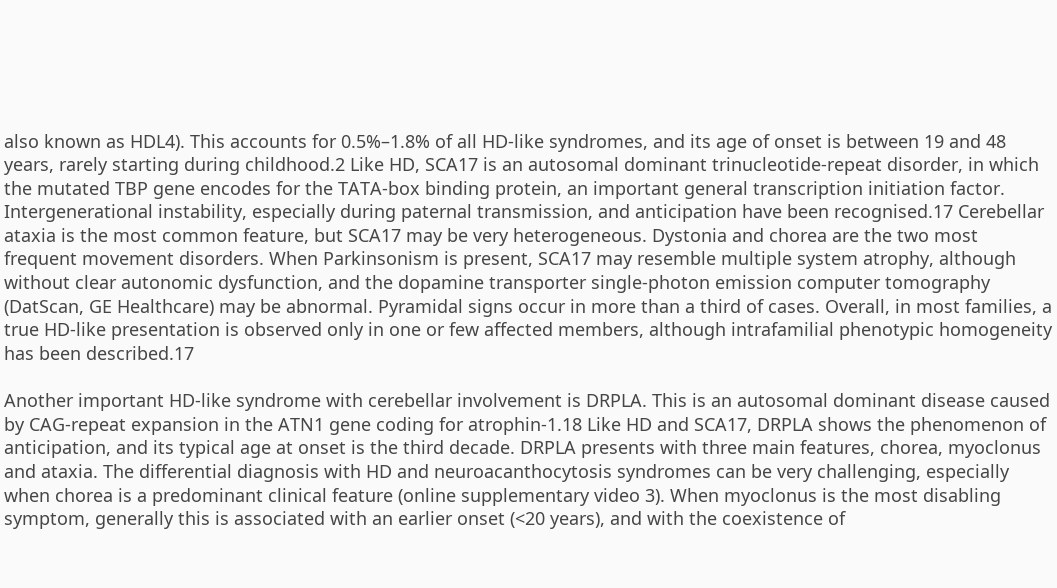also known as HDL4). This accounts for 0.5%–1.8% of all HD-like syndromes, and its age of onset is between 19 and 48 years, rarely starting during childhood.2 Like HD, SCA17 is an autosomal dominant trinucleotide-repeat disorder, in which the mutated TBP gene encodes for the TATA-box binding protein, an important general transcription initiation factor. Intergenerational instability, especially during paternal transmission, and anticipation have been recognised.17 Cerebellar ataxia is the most common feature, but SCA17 may be very heterogeneous. Dystonia and chorea are the two most frequent movement disorders. When Parkinsonism is present, SCA17 may resemble multiple system atrophy, although without clear autonomic dysfunction, and the dopamine transporter single-photon emission computer tomography (DatScan, GE Healthcare) may be abnormal. Pyramidal signs occur in more than a third of cases. Overall, in most families, a true HD-like presentation is observed only in one or few affected members, although intrafamilial phenotypic homogeneity has been described.17

Another important HD-like syndrome with cerebellar involvement is DRPLA. This is an autosomal dominant disease caused by CAG-repeat expansion in the ATN1 gene coding for atrophin-1.18 Like HD and SCA17, DRPLA shows the phenomenon of anticipation, and its typical age at onset is the third decade. DRPLA presents with three main features, chorea, myoclonus and ataxia. The differential diagnosis with HD and neuroacanthocytosis syndromes can be very challenging, especially when chorea is a predominant clinical feature (online supplementary video 3). When myoclonus is the most disabling symptom, generally this is associated with an earlier onset (<20 years), and with the coexistence of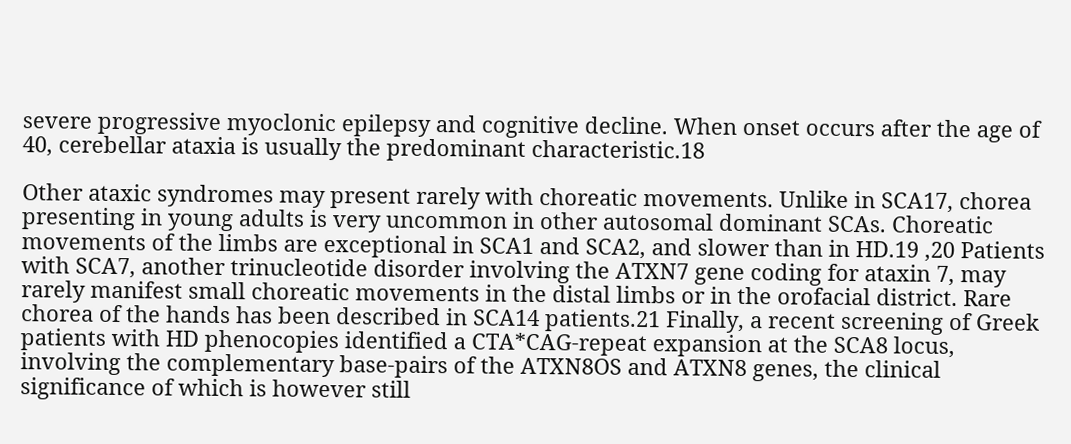severe progressive myoclonic epilepsy and cognitive decline. When onset occurs after the age of 40, cerebellar ataxia is usually the predominant characteristic.18

Other ataxic syndromes may present rarely with choreatic movements. Unlike in SCA17, chorea presenting in young adults is very uncommon in other autosomal dominant SCAs. Choreatic movements of the limbs are exceptional in SCA1 and SCA2, and slower than in HD.19 ,20 Patients with SCA7, another trinucleotide disorder involving the ATXN7 gene coding for ataxin 7, may rarely manifest small choreatic movements in the distal limbs or in the orofacial district. Rare chorea of the hands has been described in SCA14 patients.21 Finally, a recent screening of Greek patients with HD phenocopies identified a CTA*CAG-repeat expansion at the SCA8 locus, involving the complementary base-pairs of the ATXN8OS and ATXN8 genes, the clinical significance of which is however still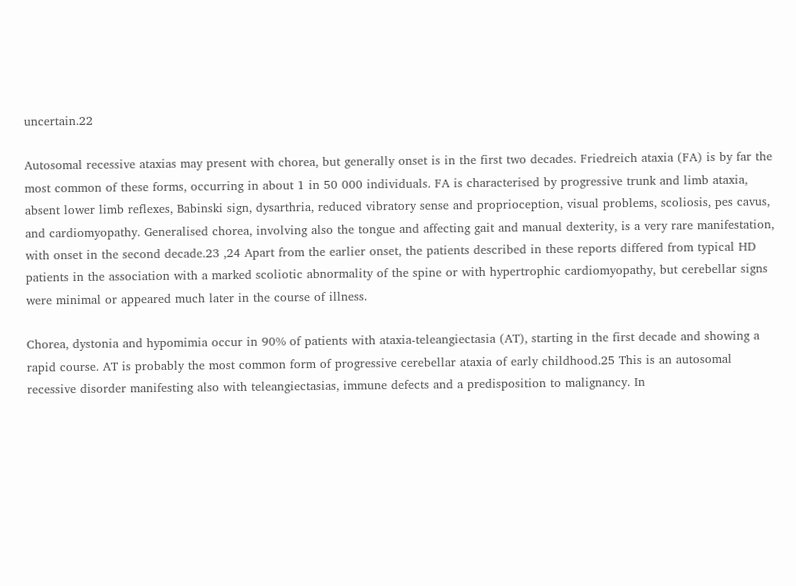uncertain.22

Autosomal recessive ataxias may present with chorea, but generally onset is in the first two decades. Friedreich ataxia (FA) is by far the most common of these forms, occurring in about 1 in 50 000 individuals. FA is characterised by progressive trunk and limb ataxia, absent lower limb reflexes, Babinski sign, dysarthria, reduced vibratory sense and proprioception, visual problems, scoliosis, pes cavus, and cardiomyopathy. Generalised chorea, involving also the tongue and affecting gait and manual dexterity, is a very rare manifestation, with onset in the second decade.23 ,24 Apart from the earlier onset, the patients described in these reports differed from typical HD patients in the association with a marked scoliotic abnormality of the spine or with hypertrophic cardiomyopathy, but cerebellar signs were minimal or appeared much later in the course of illness.

Chorea, dystonia and hypomimia occur in 90% of patients with ataxia-teleangiectasia (AT), starting in the first decade and showing a rapid course. AT is probably the most common form of progressive cerebellar ataxia of early childhood.25 This is an autosomal recessive disorder manifesting also with teleangiectasias, immune defects and a predisposition to malignancy. In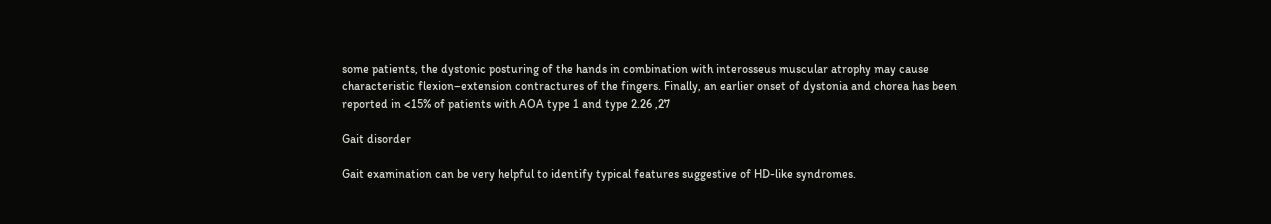some patients, the dystonic posturing of the hands in combination with interosseus muscular atrophy may cause characteristic flexion–extension contractures of the fingers. Finally, an earlier onset of dystonia and chorea has been reported in <15% of patients with AOA type 1 and type 2.26 ,27

Gait disorder

Gait examination can be very helpful to identify typical features suggestive of HD-like syndromes.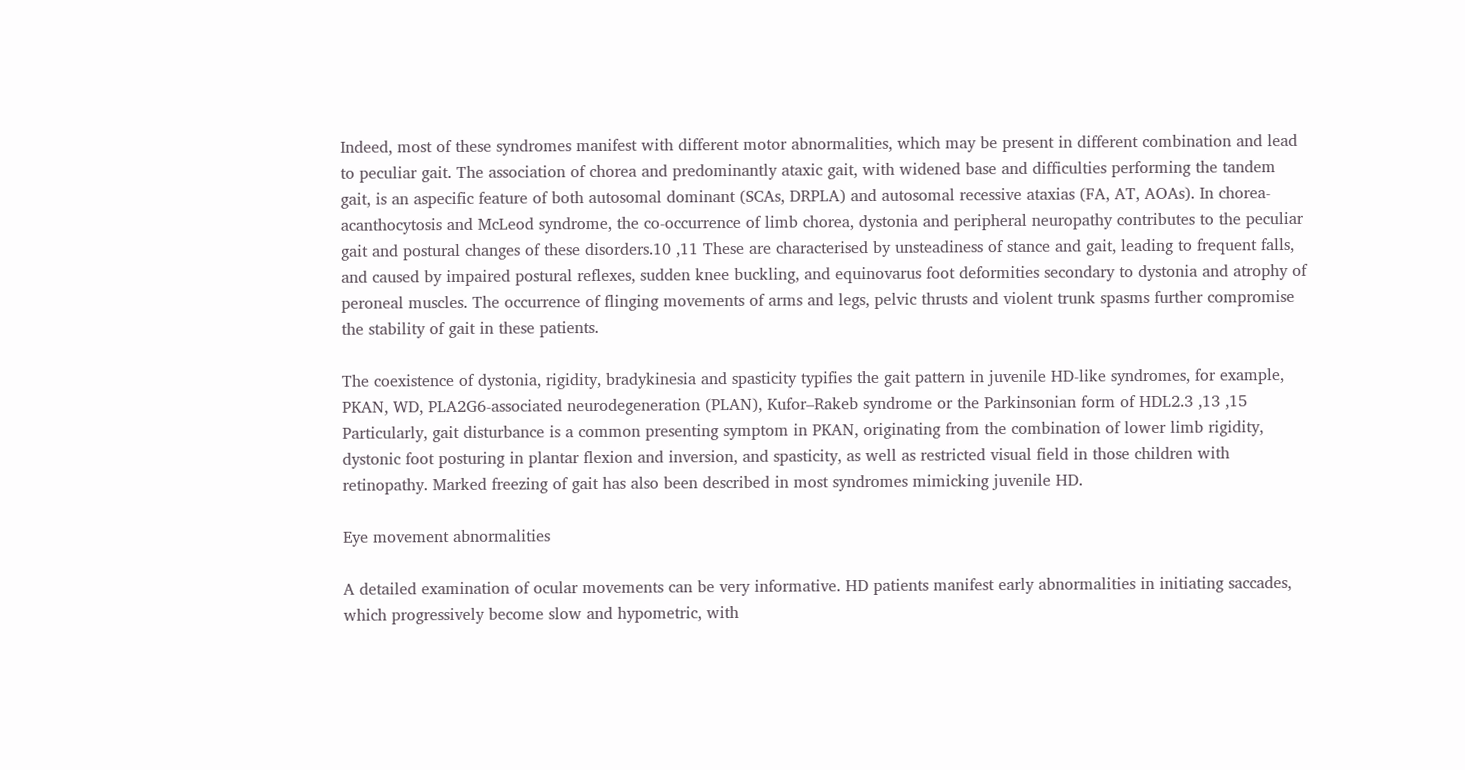Indeed, most of these syndromes manifest with different motor abnormalities, which may be present in different combination and lead to peculiar gait. The association of chorea and predominantly ataxic gait, with widened base and difficulties performing the tandem gait, is an aspecific feature of both autosomal dominant (SCAs, DRPLA) and autosomal recessive ataxias (FA, AT, AOAs). In chorea-acanthocytosis and McLeod syndrome, the co-occurrence of limb chorea, dystonia and peripheral neuropathy contributes to the peculiar gait and postural changes of these disorders.10 ,11 These are characterised by unsteadiness of stance and gait, leading to frequent falls, and caused by impaired postural reflexes, sudden knee buckling, and equinovarus foot deformities secondary to dystonia and atrophy of peroneal muscles. The occurrence of flinging movements of arms and legs, pelvic thrusts and violent trunk spasms further compromise the stability of gait in these patients.

The coexistence of dystonia, rigidity, bradykinesia and spasticity typifies the gait pattern in juvenile HD-like syndromes, for example, PKAN, WD, PLA2G6-associated neurodegeneration (PLAN), Kufor–Rakeb syndrome or the Parkinsonian form of HDL2.3 ,13 ,15 Particularly, gait disturbance is a common presenting symptom in PKAN, originating from the combination of lower limb rigidity, dystonic foot posturing in plantar flexion and inversion, and spasticity, as well as restricted visual field in those children with retinopathy. Marked freezing of gait has also been described in most syndromes mimicking juvenile HD.

Eye movement abnormalities

A detailed examination of ocular movements can be very informative. HD patients manifest early abnormalities in initiating saccades, which progressively become slow and hypometric, with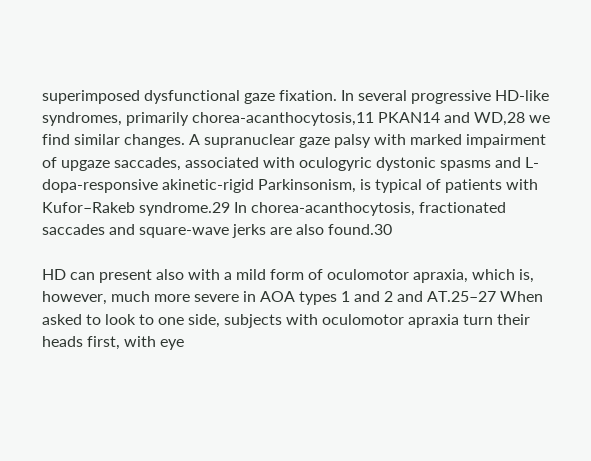superimposed dysfunctional gaze fixation. In several progressive HD-like syndromes, primarily chorea-acanthocytosis,11 PKAN14 and WD,28 we find similar changes. A supranuclear gaze palsy with marked impairment of upgaze saccades, associated with oculogyric dystonic spasms and L-dopa-responsive akinetic-rigid Parkinsonism, is typical of patients with Kufor–Rakeb syndrome.29 In chorea-acanthocytosis, fractionated saccades and square-wave jerks are also found.30

HD can present also with a mild form of oculomotor apraxia, which is, however, much more severe in AOA types 1 and 2 and AT.25–27 When asked to look to one side, subjects with oculomotor apraxia turn their heads first, with eye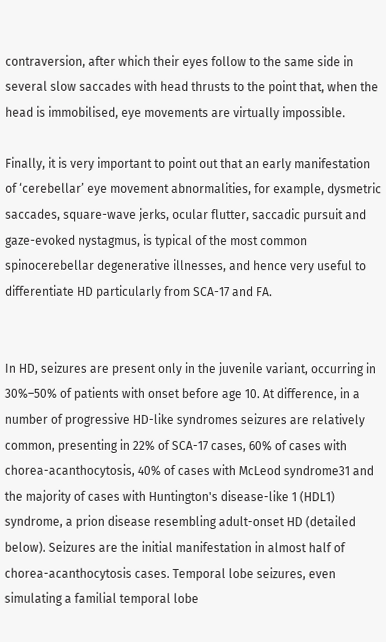contraversion, after which their eyes follow to the same side in several slow saccades with head thrusts to the point that, when the head is immobilised, eye movements are virtually impossible.

Finally, it is very important to point out that an early manifestation of ‘cerebellar’ eye movement abnormalities, for example, dysmetric saccades, square-wave jerks, ocular flutter, saccadic pursuit and gaze-evoked nystagmus, is typical of the most common spinocerebellar degenerative illnesses, and hence very useful to differentiate HD particularly from SCA-17 and FA.


In HD, seizures are present only in the juvenile variant, occurring in 30%–50% of patients with onset before age 10. At difference, in a number of progressive HD-like syndromes seizures are relatively common, presenting in 22% of SCA-17 cases, 60% of cases with chorea-acanthocytosis, 40% of cases with McLeod syndrome31 and the majority of cases with Huntington's disease-like 1 (HDL1) syndrome, a prion disease resembling adult-onset HD (detailed below). Seizures are the initial manifestation in almost half of chorea-acanthocytosis cases. Temporal lobe seizures, even simulating a familial temporal lobe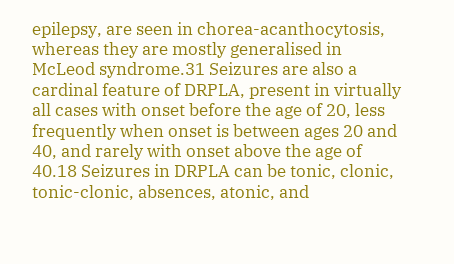epilepsy, are seen in chorea-acanthocytosis, whereas they are mostly generalised in McLeod syndrome.31 Seizures are also a cardinal feature of DRPLA, present in virtually all cases with onset before the age of 20, less frequently when onset is between ages 20 and 40, and rarely with onset above the age of 40.18 Seizures in DRPLA can be tonic, clonic, tonic-clonic, absences, atonic, and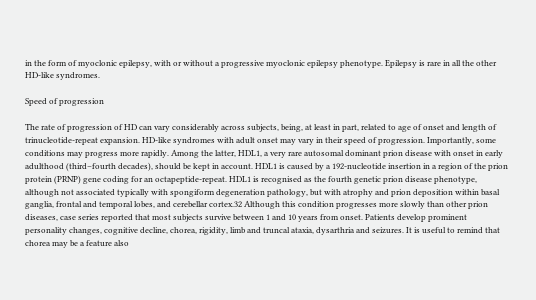in the form of myoclonic epilepsy, with or without a progressive myoclonic epilepsy phenotype. Epilepsy is rare in all the other HD-like syndromes.

Speed of progression

The rate of progression of HD can vary considerably across subjects, being, at least in part, related to age of onset and length of trinucleotide-repeat expansion. HD-like syndromes with adult onset may vary in their speed of progression. Importantly, some conditions may progress more rapidly. Among the latter, HDL1, a very rare autosomal dominant prion disease with onset in early adulthood (third–fourth decades), should be kept in account. HDL1 is caused by a 192-nucleotide insertion in a region of the prion protein (PRNP) gene coding for an octapeptide-repeat. HDL1 is recognised as the fourth genetic prion disease phenotype, although not associated typically with spongiform degeneration pathology, but with atrophy and prion deposition within basal ganglia, frontal and temporal lobes, and cerebellar cortex.32 Although this condition progresses more slowly than other prion diseases, case series reported that most subjects survive between 1 and 10 years from onset. Patients develop prominent personality changes, cognitive decline, chorea, rigidity, limb and truncal ataxia, dysarthria and seizures. It is useful to remind that chorea may be a feature also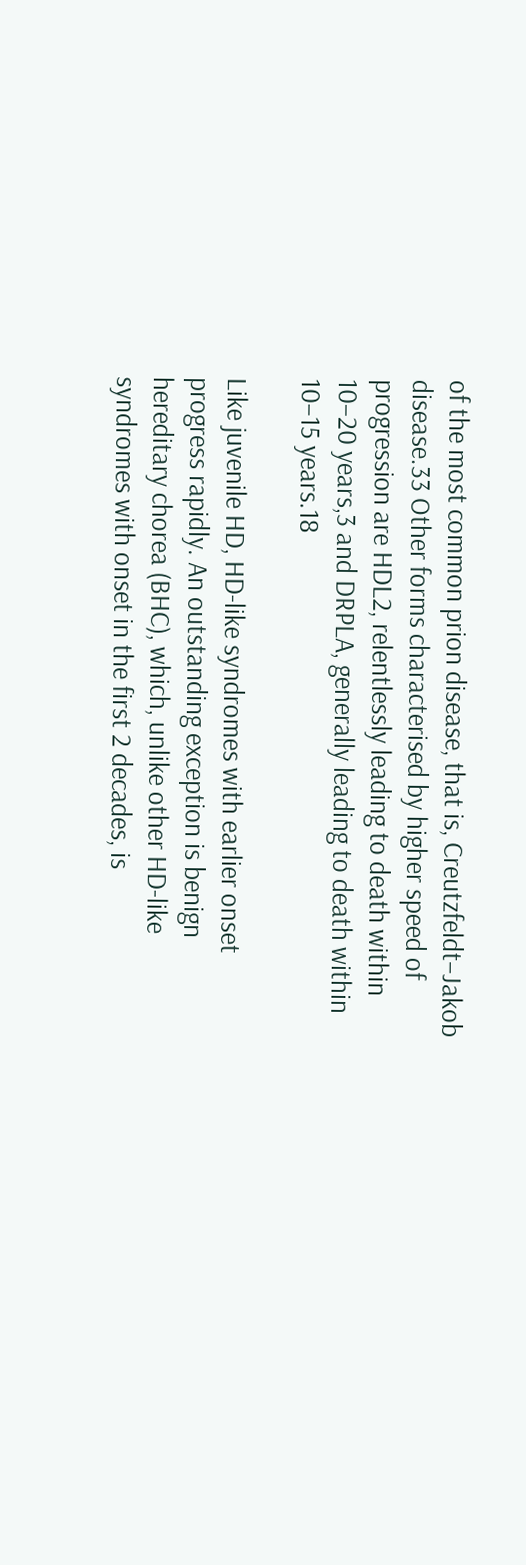of the most common prion disease, that is, Creutzfeldt–Jakob disease.33 Other forms characterised by higher speed of progression are HDL2, relentlessly leading to death within 10–20 years,3 and DRPLA, generally leading to death within 10–15 years.18

Like juvenile HD, HD-like syndromes with earlier onset progress rapidly. An outstanding exception is benign hereditary chorea (BHC), which, unlike other HD-like syndromes with onset in the first 2 decades, is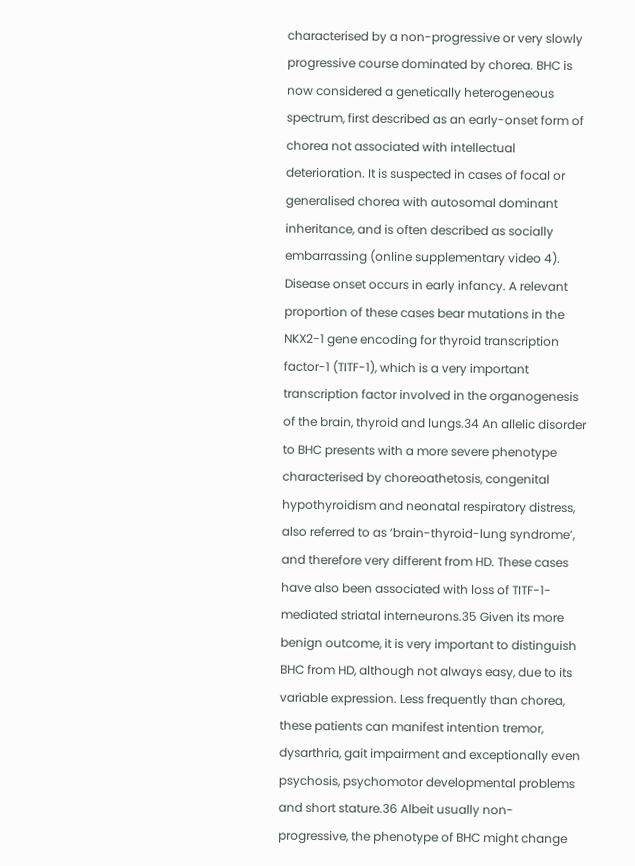characterised by a non-progressive or very slowly progressive course dominated by chorea. BHC is now considered a genetically heterogeneous spectrum, first described as an early-onset form of chorea not associated with intellectual deterioration. It is suspected in cases of focal or generalised chorea with autosomal dominant inheritance, and is often described as socially embarrassing (online supplementary video 4). Disease onset occurs in early infancy. A relevant proportion of these cases bear mutations in the NKX2-1 gene encoding for thyroid transcription factor-1 (TITF-1), which is a very important transcription factor involved in the organogenesis of the brain, thyroid and lungs.34 An allelic disorder to BHC presents with a more severe phenotype characterised by choreoathetosis, congenital hypothyroidism and neonatal respiratory distress, also referred to as ‘brain-thyroid-lung syndrome’, and therefore very different from HD. These cases have also been associated with loss of TITF-1-mediated striatal interneurons.35 Given its more benign outcome, it is very important to distinguish BHC from HD, although not always easy, due to its variable expression. Less frequently than chorea, these patients can manifest intention tremor, dysarthria, gait impairment and exceptionally even psychosis, psychomotor developmental problems and short stature.36 Albeit usually non-progressive, the phenotype of BHC might change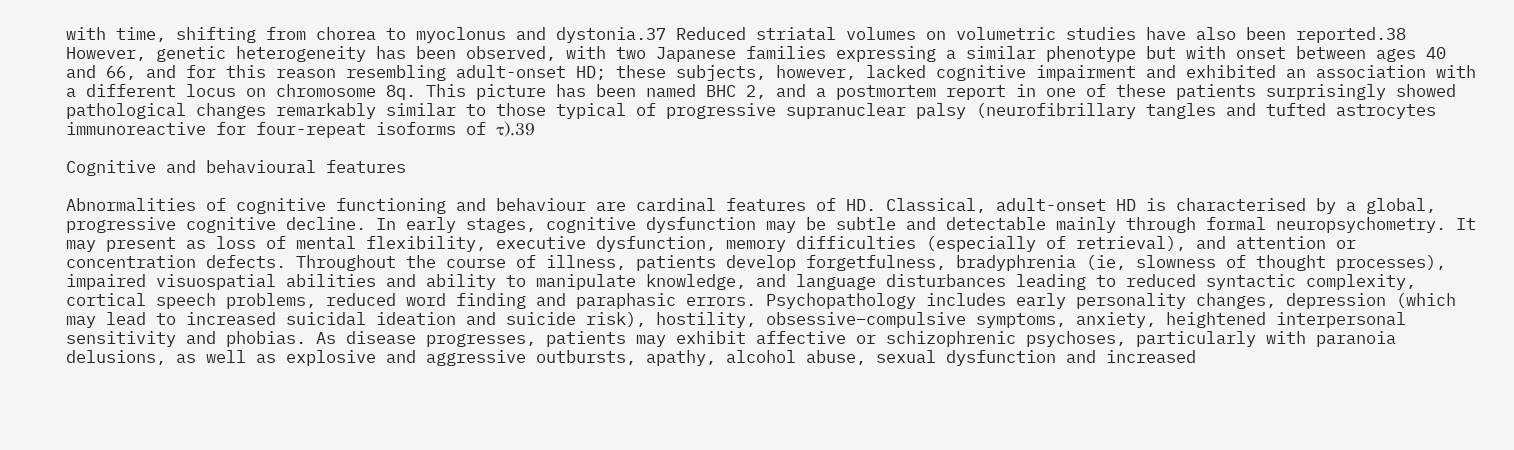with time, shifting from chorea to myoclonus and dystonia.37 Reduced striatal volumes on volumetric studies have also been reported.38 However, genetic heterogeneity has been observed, with two Japanese families expressing a similar phenotype but with onset between ages 40 and 66, and for this reason resembling adult-onset HD; these subjects, however, lacked cognitive impairment and exhibited an association with a different locus on chromosome 8q. This picture has been named BHC 2, and a postmortem report in one of these patients surprisingly showed pathological changes remarkably similar to those typical of progressive supranuclear palsy (neurofibrillary tangles and tufted astrocytes immunoreactive for four-repeat isoforms of τ).39

Cognitive and behavioural features

Abnormalities of cognitive functioning and behaviour are cardinal features of HD. Classical, adult-onset HD is characterised by a global, progressive cognitive decline. In early stages, cognitive dysfunction may be subtle and detectable mainly through formal neuropsychometry. It may present as loss of mental flexibility, executive dysfunction, memory difficulties (especially of retrieval), and attention or concentration defects. Throughout the course of illness, patients develop forgetfulness, bradyphrenia (ie, slowness of thought processes), impaired visuospatial abilities and ability to manipulate knowledge, and language disturbances leading to reduced syntactic complexity, cortical speech problems, reduced word finding and paraphasic errors. Psychopathology includes early personality changes, depression (which may lead to increased suicidal ideation and suicide risk), hostility, obsessive–compulsive symptoms, anxiety, heightened interpersonal sensitivity and phobias. As disease progresses, patients may exhibit affective or schizophrenic psychoses, particularly with paranoia delusions, as well as explosive and aggressive outbursts, apathy, alcohol abuse, sexual dysfunction and increased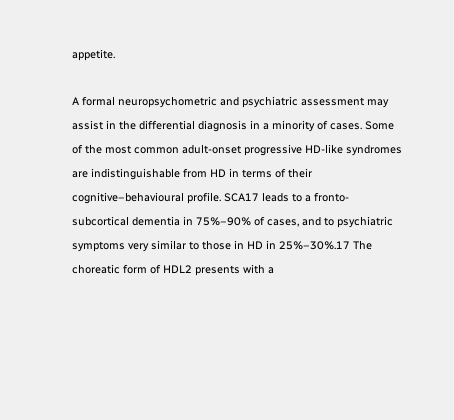appetite.

A formal neuropsychometric and psychiatric assessment may assist in the differential diagnosis in a minority of cases. Some of the most common adult-onset progressive HD-like syndromes are indistinguishable from HD in terms of their cognitive–behavioural profile. SCA17 leads to a fronto-subcortical dementia in 75%–90% of cases, and to psychiatric symptoms very similar to those in HD in 25%–30%.17 The choreatic form of HDL2 presents with a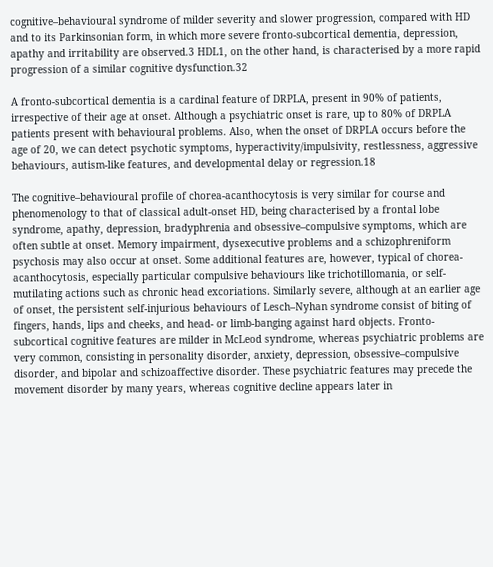cognitive–behavioural syndrome of milder severity and slower progression, compared with HD and to its Parkinsonian form, in which more severe fronto-subcortical dementia, depression, apathy and irritability are observed.3 HDL1, on the other hand, is characterised by a more rapid progression of a similar cognitive dysfunction.32

A fronto-subcortical dementia is a cardinal feature of DRPLA, present in 90% of patients, irrespective of their age at onset. Although a psychiatric onset is rare, up to 80% of DRPLA patients present with behavioural problems. Also, when the onset of DRPLA occurs before the age of 20, we can detect psychotic symptoms, hyperactivity/impulsivity, restlessness, aggressive behaviours, autism-like features, and developmental delay or regression.18

The cognitive–behavioural profile of chorea-acanthocytosis is very similar for course and phenomenology to that of classical adult-onset HD, being characterised by a frontal lobe syndrome, apathy, depression, bradyphrenia and obsessive–compulsive symptoms, which are often subtle at onset. Memory impairment, dysexecutive problems and a schizophreniform psychosis may also occur at onset. Some additional features are, however, typical of chorea-acanthocytosis, especially particular compulsive behaviours like trichotillomania, or self-mutilating actions such as chronic head excoriations. Similarly severe, although at an earlier age of onset, the persistent self-injurious behaviours of Lesch–Nyhan syndrome consist of biting of fingers, hands, lips and cheeks, and head- or limb-banging against hard objects. Fronto-subcortical cognitive features are milder in McLeod syndrome, whereas psychiatric problems are very common, consisting in personality disorder, anxiety, depression, obsessive–compulsive disorder, and bipolar and schizoaffective disorder. These psychiatric features may precede the movement disorder by many years, whereas cognitive decline appears later in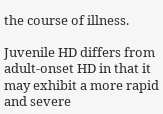the course of illness.

Juvenile HD differs from adult-onset HD in that it may exhibit a more rapid and severe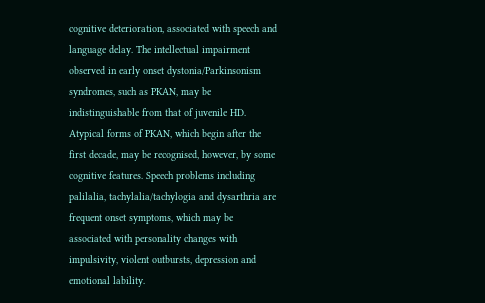cognitive deterioration, associated with speech and language delay. The intellectual impairment observed in early onset dystonia/Parkinsonism syndromes, such as PKAN, may be indistinguishable from that of juvenile HD. Atypical forms of PKAN, which begin after the first decade, may be recognised, however, by some cognitive features. Speech problems including palilalia, tachylalia/tachylogia and dysarthria are frequent onset symptoms, which may be associated with personality changes with impulsivity, violent outbursts, depression and emotional lability.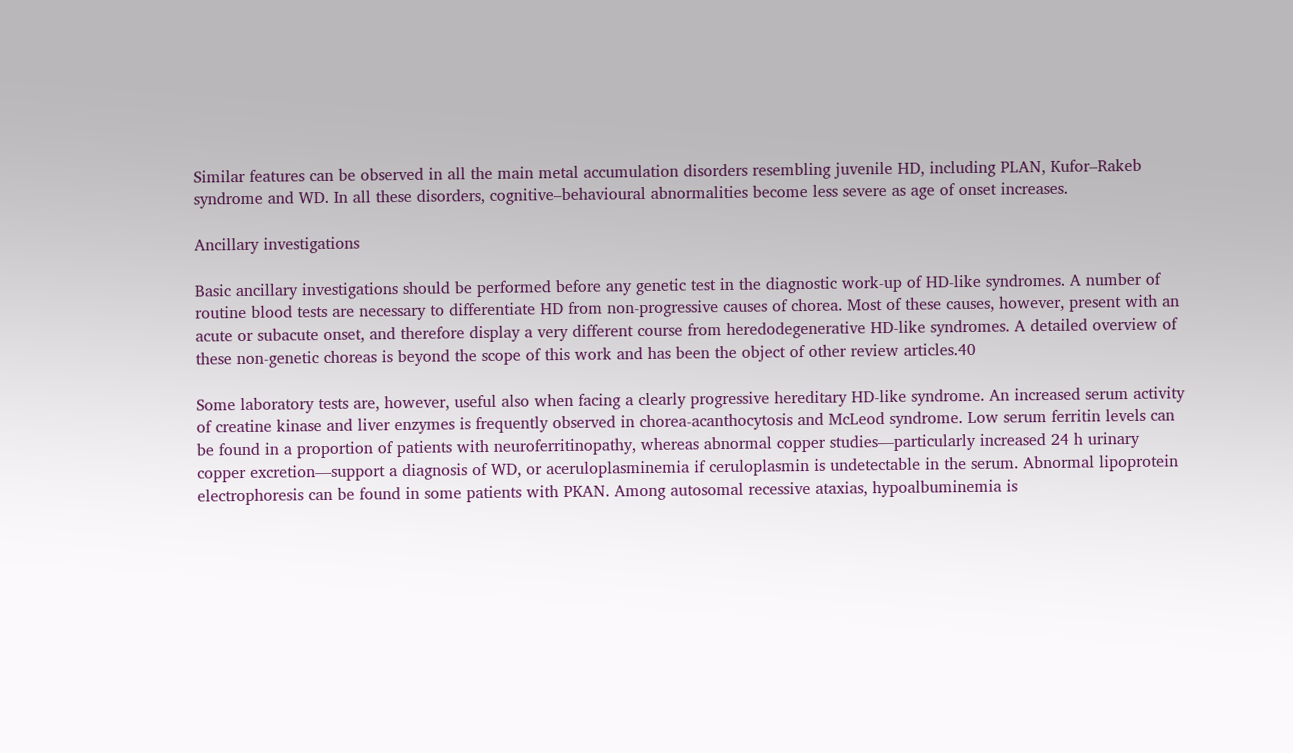Similar features can be observed in all the main metal accumulation disorders resembling juvenile HD, including PLAN, Kufor–Rakeb syndrome and WD. In all these disorders, cognitive–behavioural abnormalities become less severe as age of onset increases.

Ancillary investigations

Basic ancillary investigations should be performed before any genetic test in the diagnostic work-up of HD-like syndromes. A number of routine blood tests are necessary to differentiate HD from non-progressive causes of chorea. Most of these causes, however, present with an acute or subacute onset, and therefore display a very different course from heredodegenerative HD-like syndromes. A detailed overview of these non-genetic choreas is beyond the scope of this work and has been the object of other review articles.40

Some laboratory tests are, however, useful also when facing a clearly progressive hereditary HD-like syndrome. An increased serum activity of creatine kinase and liver enzymes is frequently observed in chorea-acanthocytosis and McLeod syndrome. Low serum ferritin levels can be found in a proportion of patients with neuroferritinopathy, whereas abnormal copper studies—particularly increased 24 h urinary copper excretion—support a diagnosis of WD, or aceruloplasminemia if ceruloplasmin is undetectable in the serum. Abnormal lipoprotein electrophoresis can be found in some patients with PKAN. Among autosomal recessive ataxias, hypoalbuminemia is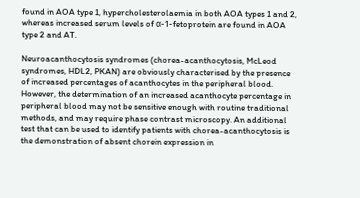found in AOA type 1, hypercholesterolaemia in both AOA types 1 and 2, whereas increased serum levels of α-1-fetoprotein are found in AOA type 2 and AT.

Neuroacanthocytosis syndromes (chorea-acanthocytosis, McLeod syndromes, HDL2, PKAN) are obviously characterised by the presence of increased percentages of acanthocytes in the peripheral blood. However, the determination of an increased acanthocyte percentage in peripheral blood may not be sensitive enough with routine traditional methods, and may require phase contrast microscopy. An additional test that can be used to identify patients with chorea-acanthocytosis is the demonstration of absent chorein expression in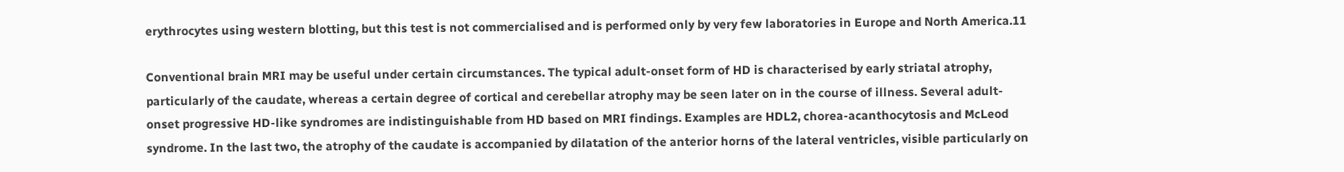erythrocytes using western blotting, but this test is not commercialised and is performed only by very few laboratories in Europe and North America.11

Conventional brain MRI may be useful under certain circumstances. The typical adult-onset form of HD is characterised by early striatal atrophy, particularly of the caudate, whereas a certain degree of cortical and cerebellar atrophy may be seen later on in the course of illness. Several adult-onset progressive HD-like syndromes are indistinguishable from HD based on MRI findings. Examples are HDL2, chorea-acanthocytosis and McLeod syndrome. In the last two, the atrophy of the caudate is accompanied by dilatation of the anterior horns of the lateral ventricles, visible particularly on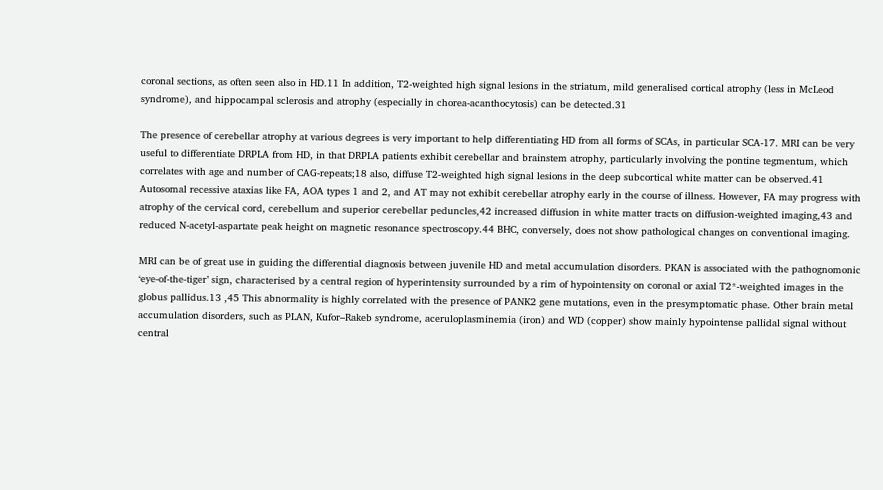coronal sections, as often seen also in HD.11 In addition, T2-weighted high signal lesions in the striatum, mild generalised cortical atrophy (less in McLeod syndrome), and hippocampal sclerosis and atrophy (especially in chorea-acanthocytosis) can be detected.31

The presence of cerebellar atrophy at various degrees is very important to help differentiating HD from all forms of SCAs, in particular SCA-17. MRI can be very useful to differentiate DRPLA from HD, in that DRPLA patients exhibit cerebellar and brainstem atrophy, particularly involving the pontine tegmentum, which correlates with age and number of CAG-repeats;18 also, diffuse T2-weighted high signal lesions in the deep subcortical white matter can be observed.41 Autosomal recessive ataxias like FA, AOA types 1 and 2, and AT may not exhibit cerebellar atrophy early in the course of illness. However, FA may progress with atrophy of the cervical cord, cerebellum and superior cerebellar peduncles,42 increased diffusion in white matter tracts on diffusion-weighted imaging,43 and reduced N-acetyl-aspartate peak height on magnetic resonance spectroscopy.44 BHC, conversely, does not show pathological changes on conventional imaging.

MRI can be of great use in guiding the differential diagnosis between juvenile HD and metal accumulation disorders. PKAN is associated with the pathognomonic ‘eye-of-the-tiger’ sign, characterised by a central region of hyperintensity surrounded by a rim of hypointensity on coronal or axial T2*-weighted images in the globus pallidus.13 ,45 This abnormality is highly correlated with the presence of PANK2 gene mutations, even in the presymptomatic phase. Other brain metal accumulation disorders, such as PLAN, Kufor–Rakeb syndrome, aceruloplasminemia (iron) and WD (copper) show mainly hypointense pallidal signal without central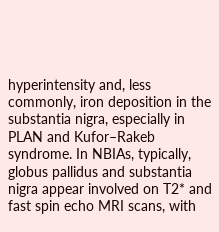hyperintensity and, less commonly, iron deposition in the substantia nigra, especially in PLAN and Kufor–Rakeb syndrome. In NBIAs, typically, globus pallidus and substantia nigra appear involved on T2* and fast spin echo MRI scans, with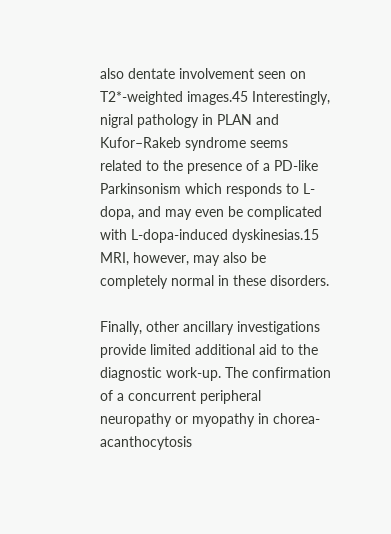also dentate involvement seen on T2*-weighted images.45 Interestingly, nigral pathology in PLAN and Kufor–Rakeb syndrome seems related to the presence of a PD-like Parkinsonism which responds to L-dopa, and may even be complicated with L-dopa-induced dyskinesias.15 MRI, however, may also be completely normal in these disorders.

Finally, other ancillary investigations provide limited additional aid to the diagnostic work-up. The confirmation of a concurrent peripheral neuropathy or myopathy in chorea-acanthocytosis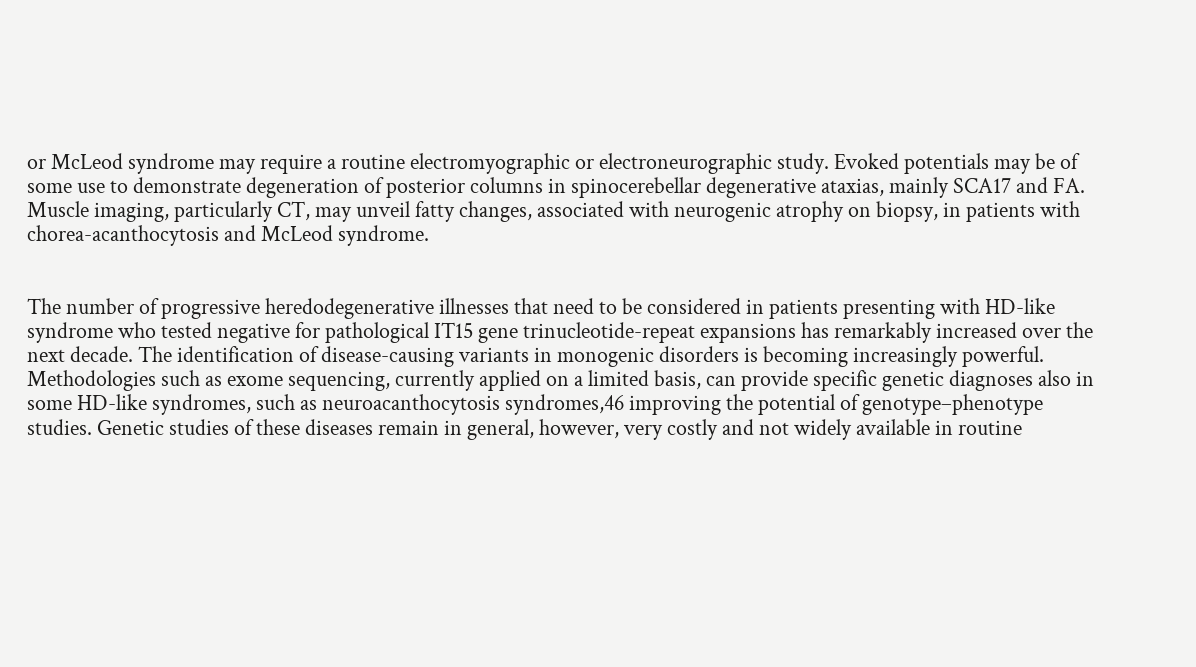or McLeod syndrome may require a routine electromyographic or electroneurographic study. Evoked potentials may be of some use to demonstrate degeneration of posterior columns in spinocerebellar degenerative ataxias, mainly SCA17 and FA. Muscle imaging, particularly CT, may unveil fatty changes, associated with neurogenic atrophy on biopsy, in patients with chorea-acanthocytosis and McLeod syndrome.


The number of progressive heredodegenerative illnesses that need to be considered in patients presenting with HD-like syndrome who tested negative for pathological IT15 gene trinucleotide-repeat expansions has remarkably increased over the next decade. The identification of disease-causing variants in monogenic disorders is becoming increasingly powerful. Methodologies such as exome sequencing, currently applied on a limited basis, can provide specific genetic diagnoses also in some HD-like syndromes, such as neuroacanthocytosis syndromes,46 improving the potential of genotype–phenotype studies. Genetic studies of these diseases remain in general, however, very costly and not widely available in routine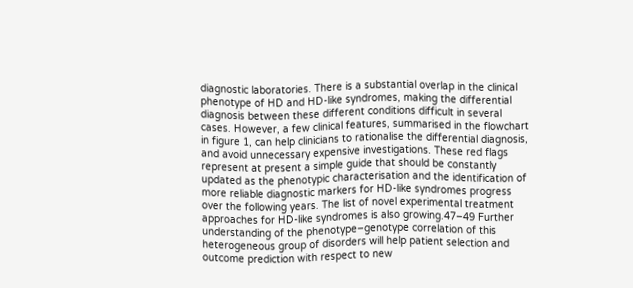diagnostic laboratories. There is a substantial overlap in the clinical phenotype of HD and HD-like syndromes, making the differential diagnosis between these different conditions difficult in several cases. However, a few clinical features, summarised in the flowchart in figure 1, can help clinicians to rationalise the differential diagnosis, and avoid unnecessary expensive investigations. These red flags represent at present a simple guide that should be constantly updated as the phenotypic characterisation and the identification of more reliable diagnostic markers for HD-like syndromes progress over the following years. The list of novel experimental treatment approaches for HD-like syndromes is also growing.47–49 Further understanding of the phenotype–genotype correlation of this heterogeneous group of disorders will help patient selection and outcome prediction with respect to new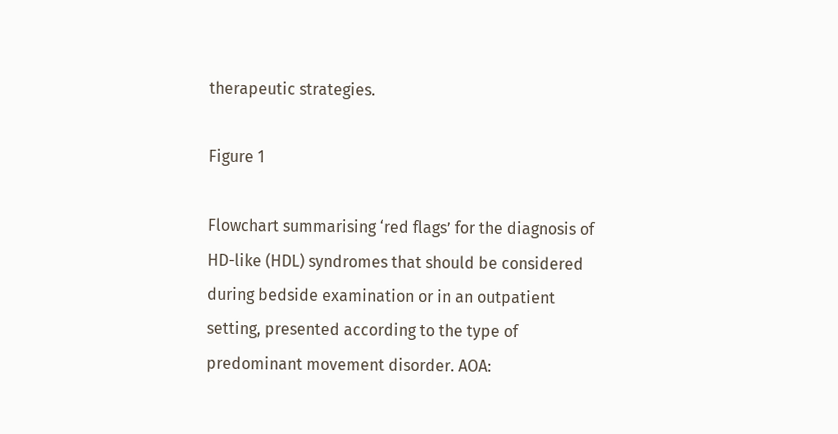therapeutic strategies.

Figure 1

Flowchart summarising ‘red flags’ for the diagnosis of HD-like (HDL) syndromes that should be considered during bedside examination or in an outpatient setting, presented according to the type of predominant movement disorder. AOA: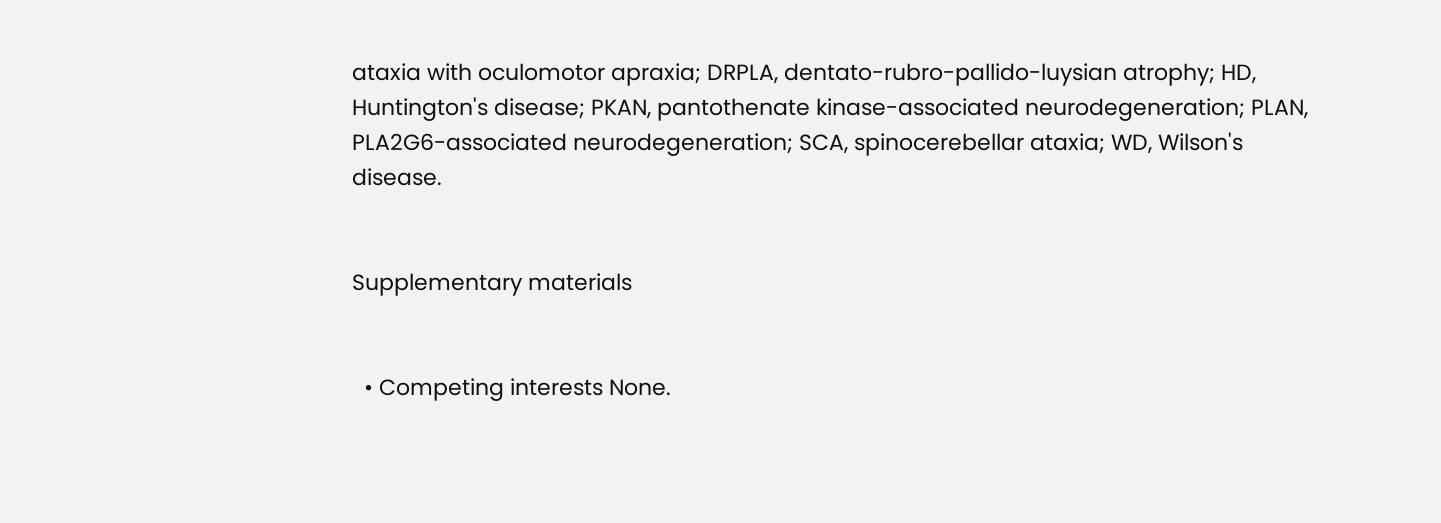ataxia with oculomotor apraxia; DRPLA, dentato-rubro-pallido-luysian atrophy; HD, Huntington's disease; PKAN, pantothenate kinase-associated neurodegeneration; PLAN, PLA2G6-associated neurodegeneration; SCA, spinocerebellar ataxia; WD, Wilson's disease.


Supplementary materials


  • Competing interests None.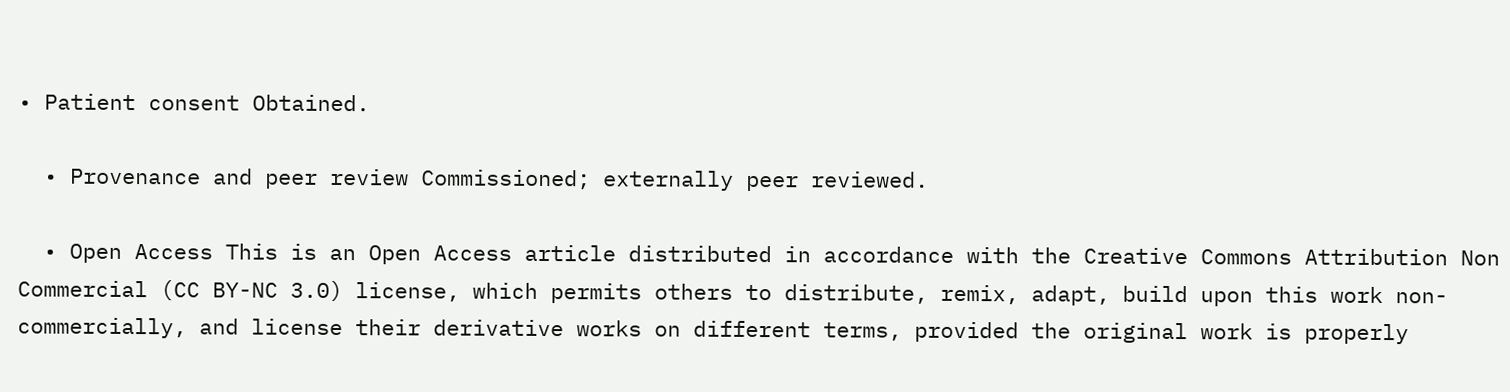• Patient consent Obtained.

  • Provenance and peer review Commissioned; externally peer reviewed.

  • Open Access This is an Open Access article distributed in accordance with the Creative Commons Attribution Non Commercial (CC BY-NC 3.0) license, which permits others to distribute, remix, adapt, build upon this work non-commercially, and license their derivative works on different terms, provided the original work is properly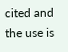cited and the use is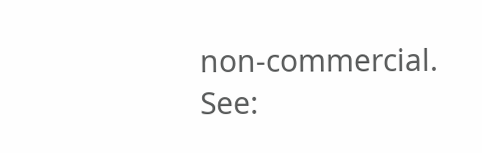non-commercial. See: